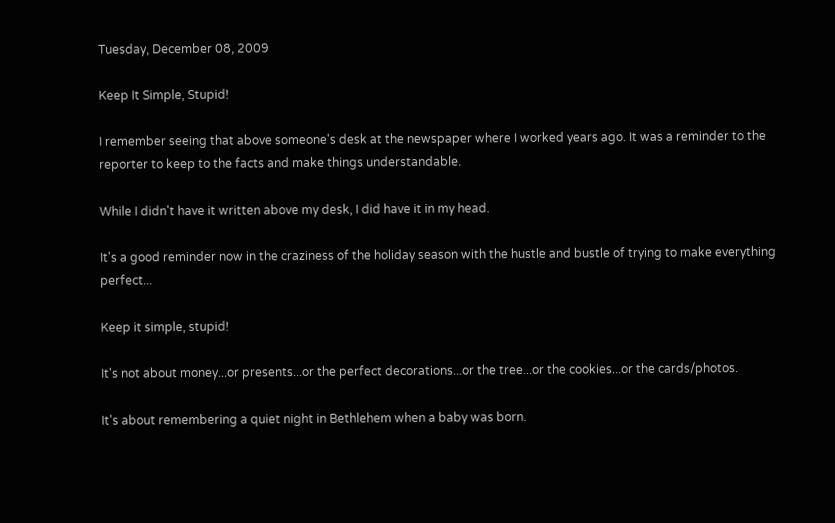Tuesday, December 08, 2009

Keep It Simple, Stupid!

I remember seeing that above someone's desk at the newspaper where I worked years ago. It was a reminder to the reporter to keep to the facts and make things understandable.

While I didn't have it written above my desk, I did have it in my head.

It's a good reminder now in the craziness of the holiday season with the hustle and bustle of trying to make everything perfect...

Keep it simple, stupid!

It's not about money...or presents...or the perfect decorations...or the tree...or the cookies...or the cards/photos.

It's about remembering a quiet night in Bethlehem when a baby was born.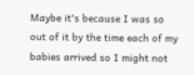Maybe it's because I was so out of it by the time each of my babies arrived so I might not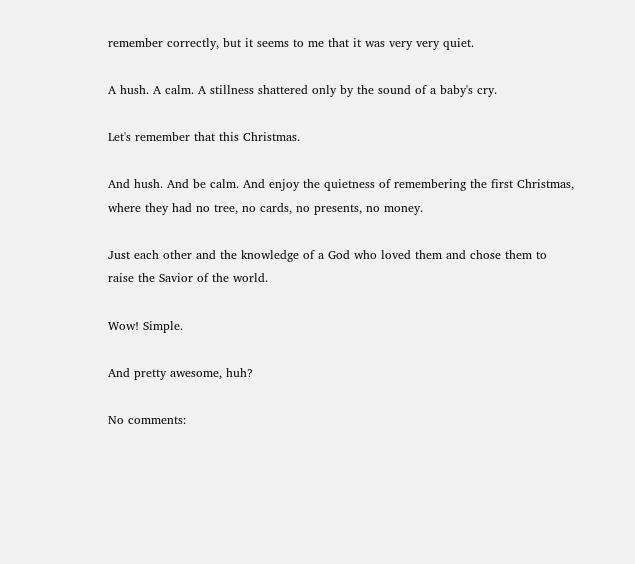remember correctly, but it seems to me that it was very very quiet.

A hush. A calm. A stillness shattered only by the sound of a baby's cry.

Let's remember that this Christmas.

And hush. And be calm. And enjoy the quietness of remembering the first Christmas, where they had no tree, no cards, no presents, no money.

Just each other and the knowledge of a God who loved them and chose them to raise the Savior of the world.

Wow! Simple.

And pretty awesome, huh?

No comments: